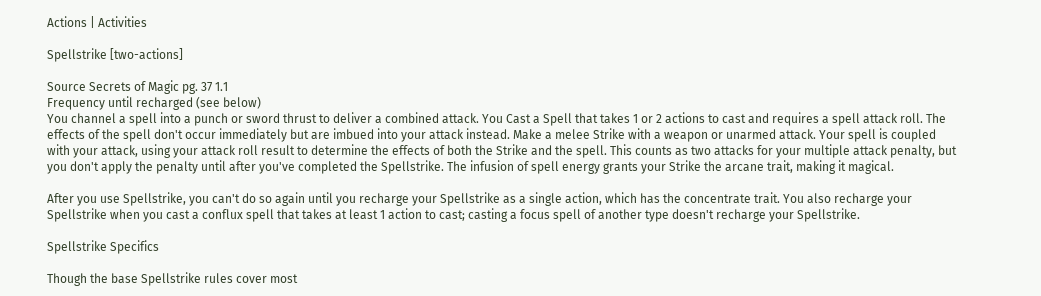Actions | Activities

Spellstrike [two-actions]

Source Secrets of Magic pg. 37 1.1
Frequency until recharged (see below)
You channel a spell into a punch or sword thrust to deliver a combined attack. You Cast a Spell that takes 1 or 2 actions to cast and requires a spell attack roll. The effects of the spell don't occur immediately but are imbued into your attack instead. Make a melee Strike with a weapon or unarmed attack. Your spell is coupled with your attack, using your attack roll result to determine the effects of both the Strike and the spell. This counts as two attacks for your multiple attack penalty, but you don't apply the penalty until after you've completed the Spellstrike. The infusion of spell energy grants your Strike the arcane trait, making it magical.

After you use Spellstrike, you can't do so again until you recharge your Spellstrike as a single action, which has the concentrate trait. You also recharge your Spellstrike when you cast a conflux spell that takes at least 1 action to cast; casting a focus spell of another type doesn't recharge your Spellstrike.

Spellstrike Specifics

Though the base Spellstrike rules cover most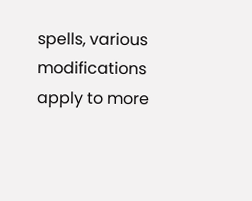spells, various modifications apply to more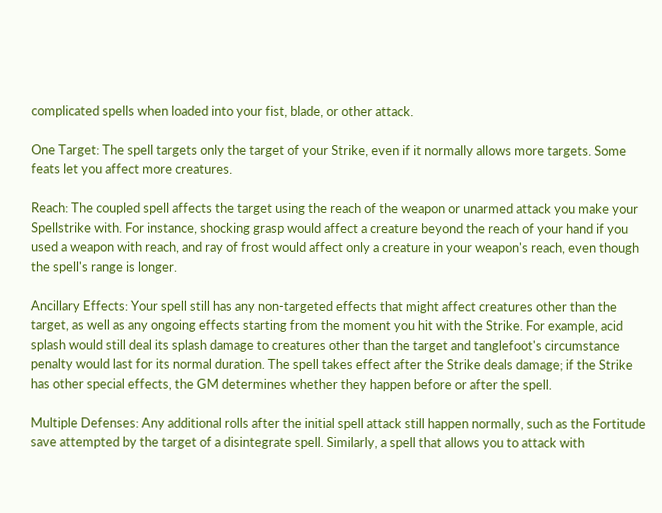complicated spells when loaded into your fist, blade, or other attack.

One Target: The spell targets only the target of your Strike, even if it normally allows more targets. Some feats let you affect more creatures.

Reach: The coupled spell affects the target using the reach of the weapon or unarmed attack you make your Spellstrike with. For instance, shocking grasp would affect a creature beyond the reach of your hand if you used a weapon with reach, and ray of frost would affect only a creature in your weapon's reach, even though the spell's range is longer.

Ancillary Effects: Your spell still has any non-targeted effects that might affect creatures other than the target, as well as any ongoing effects starting from the moment you hit with the Strike. For example, acid splash would still deal its splash damage to creatures other than the target and tanglefoot's circumstance penalty would last for its normal duration. The spell takes effect after the Strike deals damage; if the Strike has other special effects, the GM determines whether they happen before or after the spell.

Multiple Defenses: Any additional rolls after the initial spell attack still happen normally, such as the Fortitude save attempted by the target of a disintegrate spell. Similarly, a spell that allows you to attack with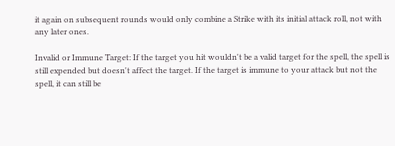it again on subsequent rounds would only combine a Strike with its initial attack roll, not with any later ones.

Invalid or Immune Target: If the target you hit wouldn't be a valid target for the spell, the spell is still expended but doesn't affect the target. If the target is immune to your attack but not the spell, it can still be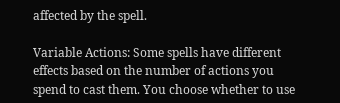affected by the spell.

Variable Actions: Some spells have different effects based on the number of actions you spend to cast them. You choose whether to use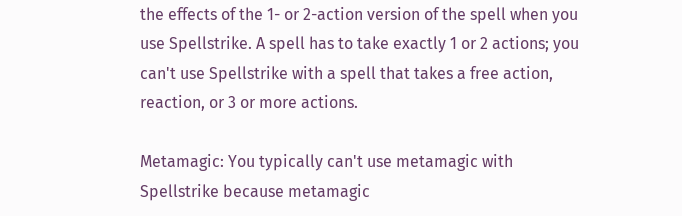the effects of the 1- or 2-action version of the spell when you use Spellstrike. A spell has to take exactly 1 or 2 actions; you can't use Spellstrike with a spell that takes a free action, reaction, or 3 or more actions.

Metamagic: You typically can't use metamagic with Spellstrike because metamagic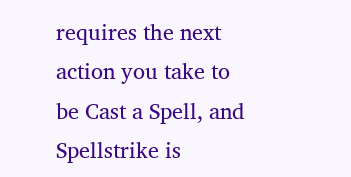requires the next action you take to be Cast a Spell, and Spellstrike is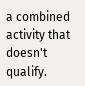a combined activity that doesn't qualify.